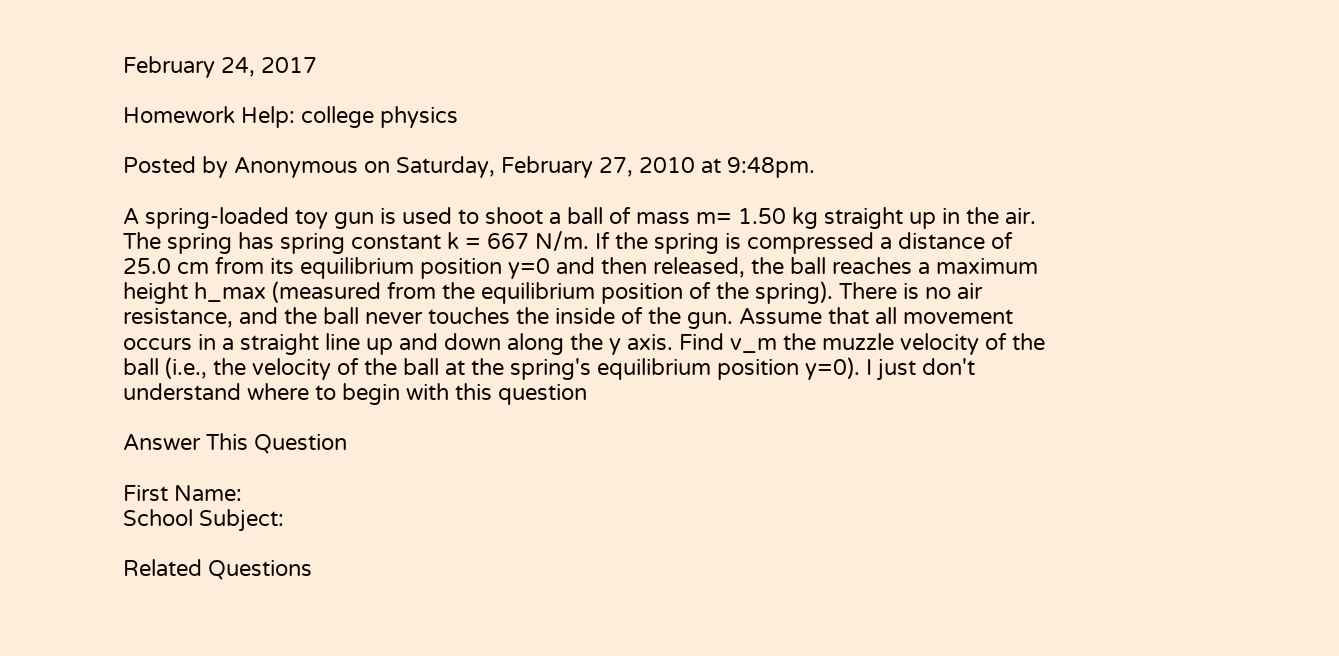February 24, 2017

Homework Help: college physics

Posted by Anonymous on Saturday, February 27, 2010 at 9:48pm.

A spring-loaded toy gun is used to shoot a ball of mass m= 1.50 kg straight up in the air. The spring has spring constant k = 667 N/m. If the spring is compressed a distance of 25.0 cm from its equilibrium position y=0 and then released, the ball reaches a maximum height h_max (measured from the equilibrium position of the spring). There is no air resistance, and the ball never touches the inside of the gun. Assume that all movement occurs in a straight line up and down along the y axis. Find v_m the muzzle velocity of the ball (i.e., the velocity of the ball at the spring's equilibrium position y=0). I just don't understand where to begin with this question

Answer This Question

First Name:
School Subject:

Related Questions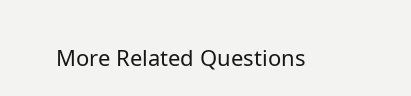More Related Questions